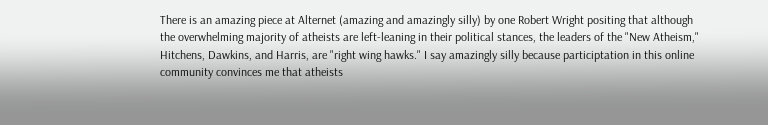There is an amazing piece at Alternet (amazing and amazingly silly) by one Robert Wright positing that although the overwhelming majority of atheists are left-leaning in their political stances, the leaders of the "New Atheism," Hitchens, Dawkins, and Harris, are "right wing hawks." I say amazingly silly because participtation in this online community convinces me that atheists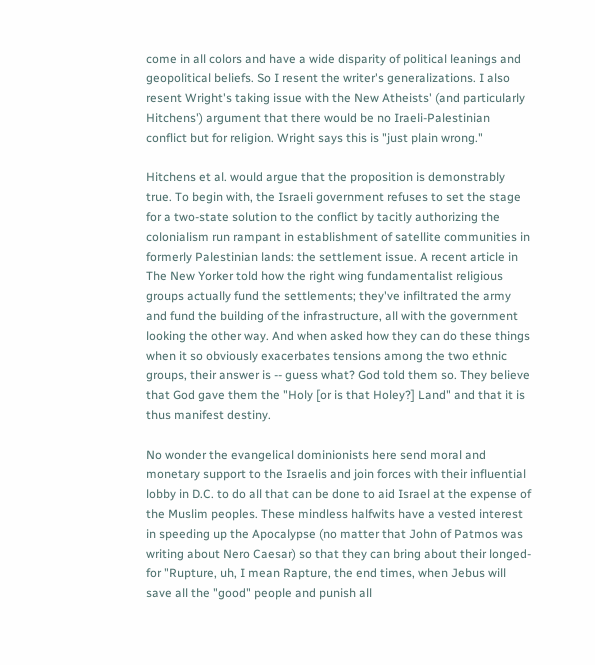come in all colors and have a wide disparity of political leanings and geopolitical beliefs. So I resent the writer's generalizations. I also resent Wright's taking issue with the New Atheists' (and particularly Hitchens') argument that there would be no Iraeli-Palestinian conflict but for religion. Wright says this is "just plain wrong."

Hitchens et al. would argue that the proposition is demonstrably true. To begin with, the Israeli government refuses to set the stage for a two-state solution to the conflict by tacitly authorizing the colonialism run rampant in establishment of satellite communities in formerly Palestinian lands: the settlement issue. A recent article in The New Yorker told how the right wing fundamentalist religious groups actually fund the settlements; they've infiltrated the army and fund the building of the infrastructure, all with the government looking the other way. And when asked how they can do these things when it so obviously exacerbates tensions among the two ethnic groups, their answer is -- guess what? God told them so. They believe that God gave them the "Holy [or is that Holey?] Land" and that it is thus manifest destiny.

No wonder the evangelical dominionists here send moral and monetary support to the Israelis and join forces with their influential lobby in D.C. to do all that can be done to aid Israel at the expense of the Muslim peoples. These mindless halfwits have a vested interest in speeding up the Apocalypse (no matter that John of Patmos was writing about Nero Caesar) so that they can bring about their longed-for "Rupture, uh, I mean Rapture, the end times, when Jebus will save all the "good" people and punish all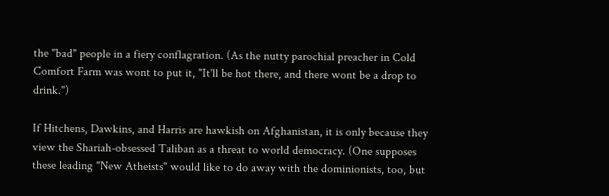the "bad" people in a fiery conflagration. (As the nutty parochial preacher in Cold Comfort Farm was wont to put it, "It'll be hot there, and there wont be a drop to drink.")

If Hitchens, Dawkins, and Harris are hawkish on Afghanistan, it is only because they view the Shariah-obsessed Taliban as a threat to world democracy. (One supposes these leading "New Atheists" would like to do away with the dominionists, too, but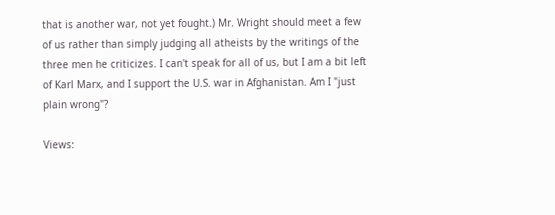that is another war, not yet fought.) Mr. Wright should meet a few of us rather than simply judging all atheists by the writings of the three men he criticizes. I can't speak for all of us, but I am a bit left of Karl Marx, and I support the U.S. war in Afghanistan. Am I "just plain wrong"?

Views: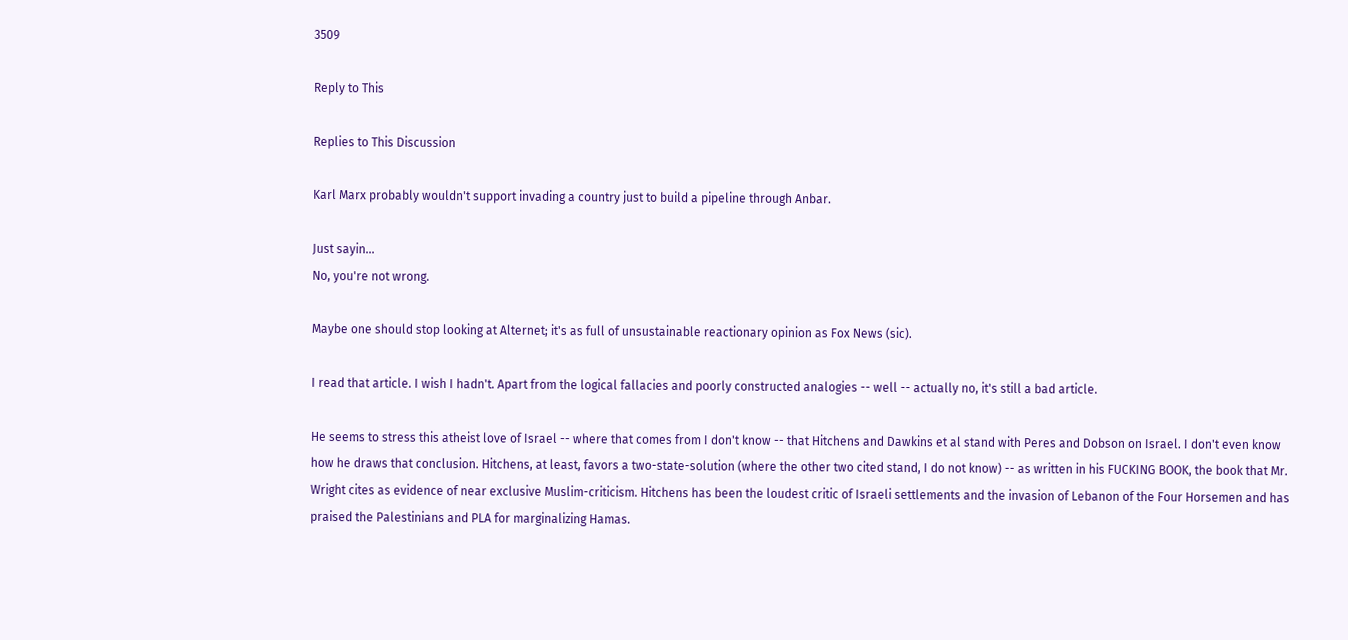3509

Reply to This

Replies to This Discussion

Karl Marx probably wouldn't support invading a country just to build a pipeline through Anbar.

Just sayin...
No, you're not wrong.

Maybe one should stop looking at Alternet; it's as full of unsustainable reactionary opinion as Fox News (sic).

I read that article. I wish I hadn't. Apart from the logical fallacies and poorly constructed analogies -- well -- actually no, it's still a bad article.

He seems to stress this atheist love of Israel -- where that comes from I don't know -- that Hitchens and Dawkins et al stand with Peres and Dobson on Israel. I don't even know how he draws that conclusion. Hitchens, at least, favors a two-state-solution (where the other two cited stand, I do not know) -- as written in his FUCKING BOOK, the book that Mr. Wright cites as evidence of near exclusive Muslim-criticism. Hitchens has been the loudest critic of Israeli settlements and the invasion of Lebanon of the Four Horsemen and has praised the Palestinians and PLA for marginalizing Hamas.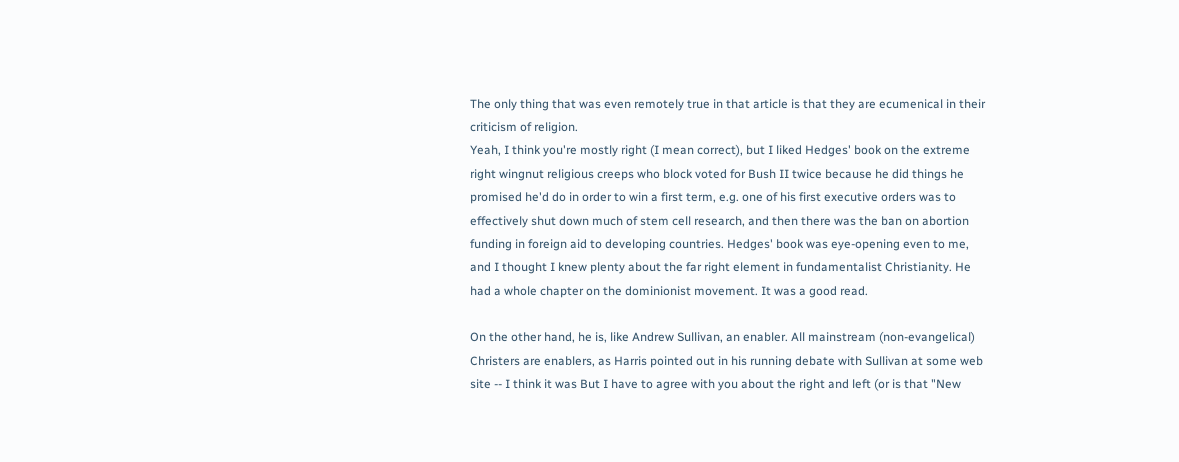The only thing that was even remotely true in that article is that they are ecumenical in their criticism of religion.
Yeah, I think you're mostly right (I mean correct), but I liked Hedges' book on the extreme right wingnut religious creeps who block voted for Bush II twice because he did things he promised he'd do in order to win a first term, e.g. one of his first executive orders was to effectively shut down much of stem cell research, and then there was the ban on abortion funding in foreign aid to developing countries. Hedges' book was eye-opening even to me, and I thought I knew plenty about the far right element in fundamentalist Christianity. He had a whole chapter on the dominionist movement. It was a good read.

On the other hand, he is, like Andrew Sullivan, an enabler. All mainstream (non-evangelical) Christers are enablers, as Harris pointed out in his running debate with Sullivan at some web site -- I think it was But I have to agree with you about the right and left (or is that "New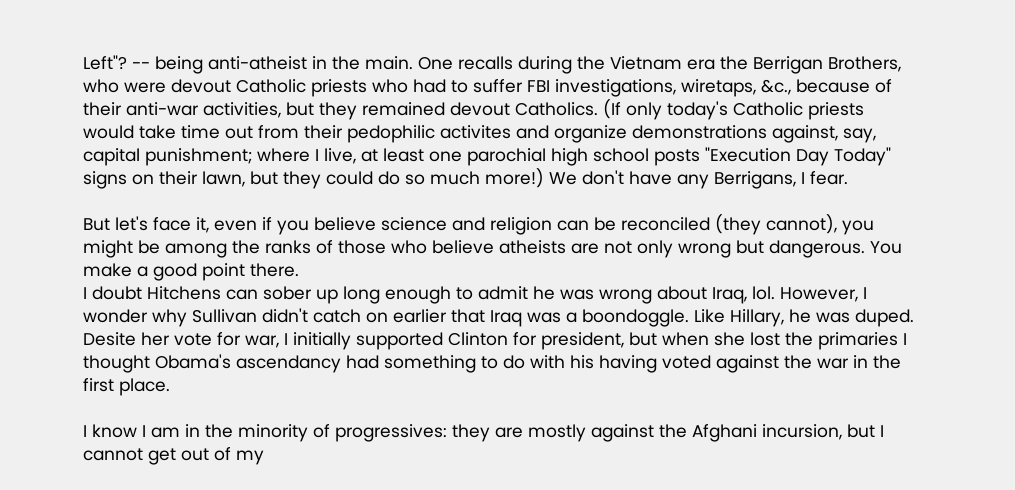Left"? -- being anti-atheist in the main. One recalls during the Vietnam era the Berrigan Brothers, who were devout Catholic priests who had to suffer FBI investigations, wiretaps, &c., because of their anti-war activities, but they remained devout Catholics. (If only today's Catholic priests would take time out from their pedophilic activites and organize demonstrations against, say, capital punishment; where I live, at least one parochial high school posts "Execution Day Today" signs on their lawn, but they could do so much more!) We don't have any Berrigans, I fear.

But let's face it, even if you believe science and religion can be reconciled (they cannot), you might be among the ranks of those who believe atheists are not only wrong but dangerous. You make a good point there.
I doubt Hitchens can sober up long enough to admit he was wrong about Iraq, lol. However, I wonder why Sullivan didn't catch on earlier that Iraq was a boondoggle. Like Hillary, he was duped. Desite her vote for war, I initially supported Clinton for president, but when she lost the primaries I thought Obama's ascendancy had something to do with his having voted against the war in the first place.

I know I am in the minority of progressives: they are mostly against the Afghani incursion, but I cannot get out of my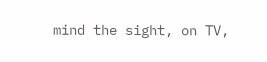mind the sight, on TV,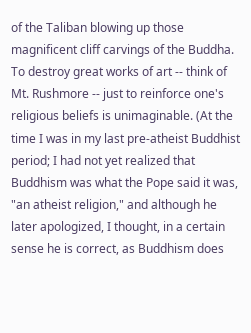of the Taliban blowing up those magnificent cliff carvings of the Buddha. To destroy great works of art -- think of Mt. Rushmore -- just to reinforce one's religious beliefs is unimaginable. (At the time I was in my last pre-atheist Buddhist period; I had not yet realized that Buddhism was what the Pope said it was, "an atheist religion," and although he later apologized, I thought, in a certain sense he is correct, as Buddhism does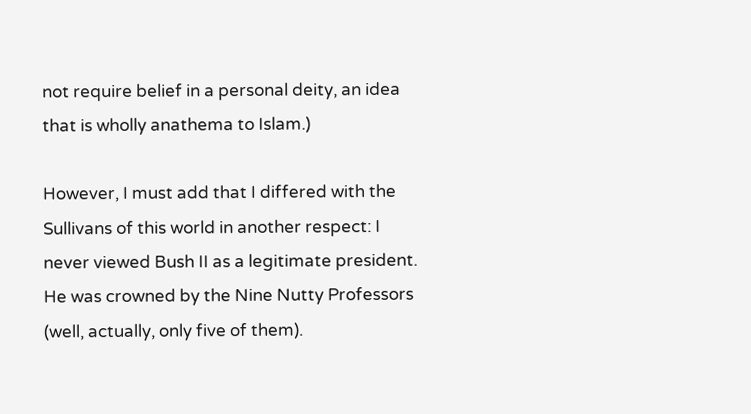not require belief in a personal deity, an idea that is wholly anathema to Islam.)

However, I must add that I differed with the Sullivans of this world in another respect: I never viewed Bush II as a legitimate president. He was crowned by the Nine Nutty Professors (well, actually, only five of them).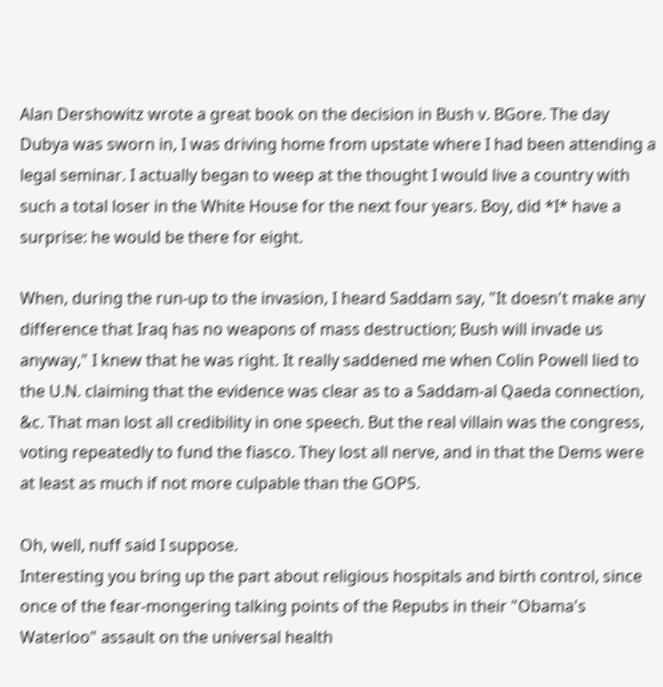Alan Dershowitz wrote a great book on the decision in Bush v. BGore. The day Dubya was sworn in, I was driving home from upstate where I had been attending a legal seminar. I actually began to weep at the thought I would live a country with such a total loser in the White House for the next four years. Boy, did *I* have a surprise: he would be there for eight.

When, during the run-up to the invasion, I heard Saddam say, "It doesn't make any difference that Iraq has no weapons of mass destruction; Bush will invade us anyway," I knew that he was right. It really saddened me when Colin Powell lied to the U.N. claiming that the evidence was clear as to a Saddam-al Qaeda connection, &c. That man lost all credibility in one speech. But the real villain was the congress, voting repeatedly to fund the fiasco. They lost all nerve, and in that the Dems were at least as much if not more culpable than the GOPS.

Oh, well, nuff said I suppose.
Interesting you bring up the part about religious hospitals and birth control, since once of the fear-mongering talking points of the Repubs in their "Obama's Waterloo" assault on the universal health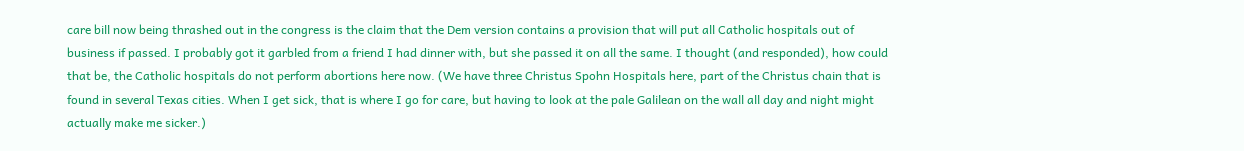care bill now being thrashed out in the congress is the claim that the Dem version contains a provision that will put all Catholic hospitals out of business if passed. I probably got it garbled from a friend I had dinner with, but she passed it on all the same. I thought (and responded), how could that be, the Catholic hospitals do not perform abortions here now. (We have three Christus Spohn Hospitals here, part of the Christus chain that is found in several Texas cities. When I get sick, that is where I go for care, but having to look at the pale Galilean on the wall all day and night might actually make me sicker.)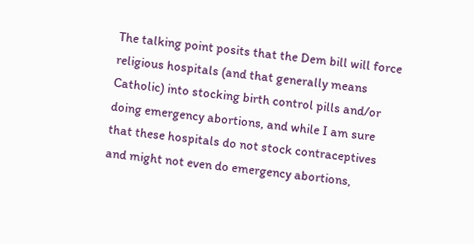The talking point posits that the Dem bill will force religious hospitals (and that generally means Catholic) into stocking birth control pills and/or doing emergency abortions, and while I am sure that these hospitals do not stock contraceptives and might not even do emergency abortions,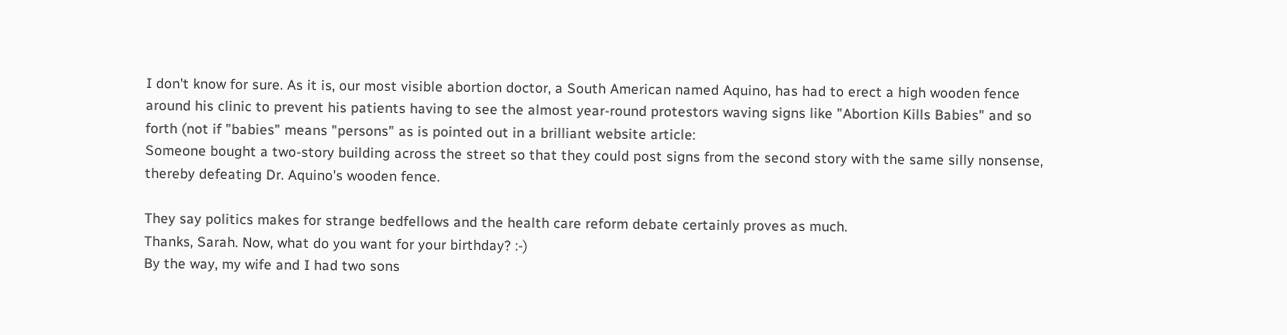I don't know for sure. As it is, our most visible abortion doctor, a South American named Aquino, has had to erect a high wooden fence around his clinic to prevent his patients having to see the almost year-round protestors waving signs like "Abortion Kills Babies" and so forth (not if "babies" means "persons" as is pointed out in a brilliant website article:
Someone bought a two-story building across the street so that they could post signs from the second story with the same silly nonsense, thereby defeating Dr. Aquino's wooden fence.

They say politics makes for strange bedfellows and the health care reform debate certainly proves as much.
Thanks, Sarah. Now, what do you want for your birthday? :-)
By the way, my wife and I had two sons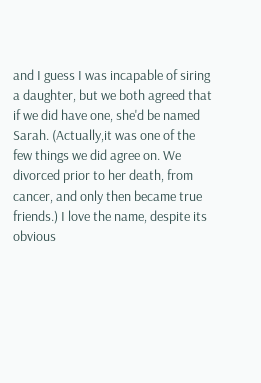and I guess I was incapable of siring a daughter, but we both agreed that if we did have one, she'd be named Sarah. (Actually,it was one of the few things we did agree on. We divorced prior to her death, from cancer, and only then became true friends.) I love the name, despite its obvious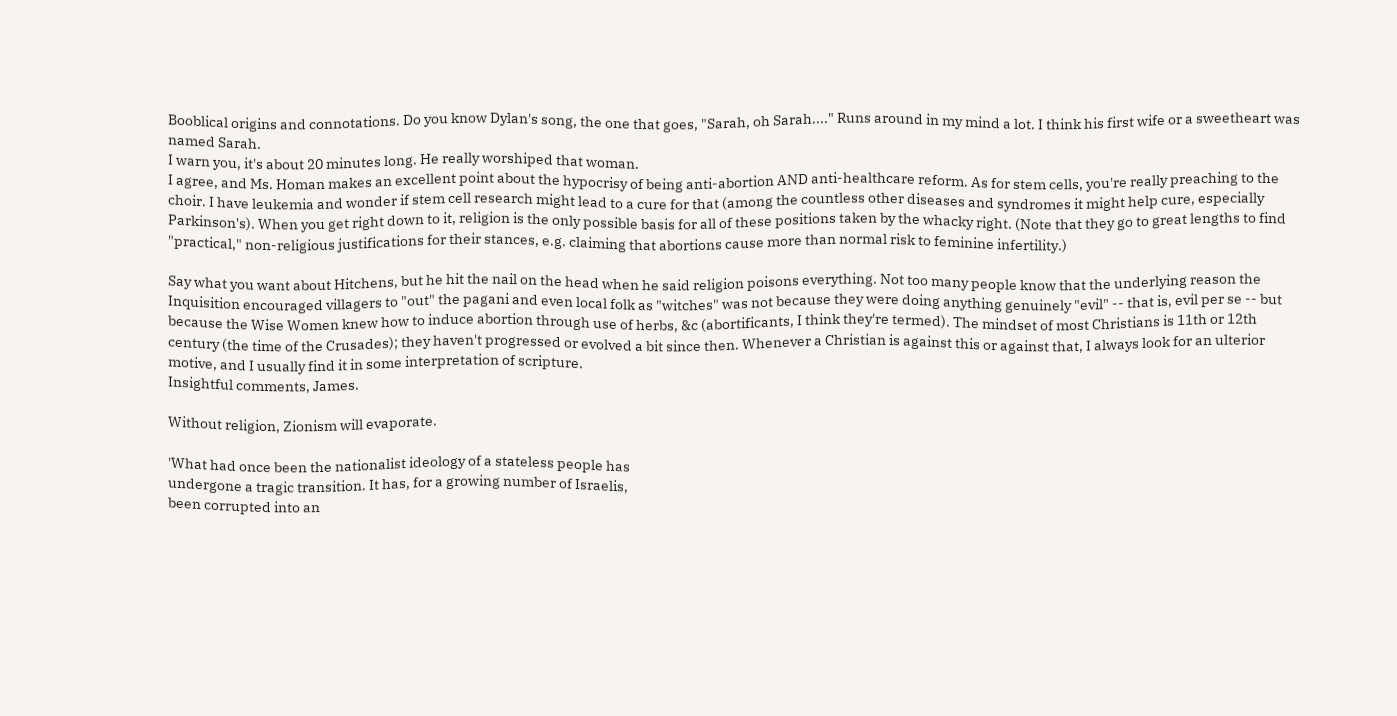Booblical origins and connotations. Do you know Dylan's song, the one that goes, "Sarah, oh Sarah...." Runs around in my mind a lot. I think his first wife or a sweetheart was named Sarah.
I warn you, it's about 20 minutes long. He really worshiped that woman.
I agree, and Ms. Homan makes an excellent point about the hypocrisy of being anti-abortion AND anti-healthcare reform. As for stem cells, you're really preaching to the choir. I have leukemia and wonder if stem cell research might lead to a cure for that (among the countless other diseases and syndromes it might help cure, especially Parkinson's). When you get right down to it, religion is the only possible basis for all of these positions taken by the whacky right. (Note that they go to great lengths to find "practical," non-religious justifications for their stances, e.g. claiming that abortions cause more than normal risk to feminine infertility.)

Say what you want about Hitchens, but he hit the nail on the head when he said religion poisons everything. Not too many people know that the underlying reason the Inquisition encouraged villagers to "out" the pagani and even local folk as "witches" was not because they were doing anything genuinely "evil" -- that is, evil per se -- but because the Wise Women knew how to induce abortion through use of herbs, &c (abortificants, I think they're termed). The mindset of most Christians is 11th or 12th century (the time of the Crusades); they haven't progressed or evolved a bit since then. Whenever a Christian is against this or against that, I always look for an ulterior motive, and I usually find it in some interpretation of scripture.
Insightful comments, James.

Without religion, Zionism will evaporate.

'What had once been the nationalist ideology of a stateless people has
undergone a tragic transition. It has, for a growing number of Israelis,
been corrupted into an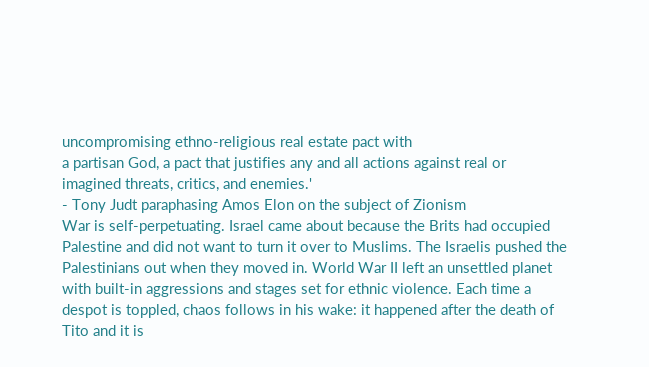uncompromising ethno-religious real estate pact with
a partisan God, a pact that justifies any and all actions against real or
imagined threats, critics, and enemies.'
- Tony Judt paraphasing Amos Elon on the subject of Zionism
War is self-perpetuating. Israel came about because the Brits had occupied Palestine and did not want to turn it over to Muslims. The Israelis pushed the Palestinians out when they moved in. World War II left an unsettled planet with built-in aggressions and stages set for ethnic violence. Each time a despot is toppled, chaos follows in his wake: it happened after the death of Tito and it is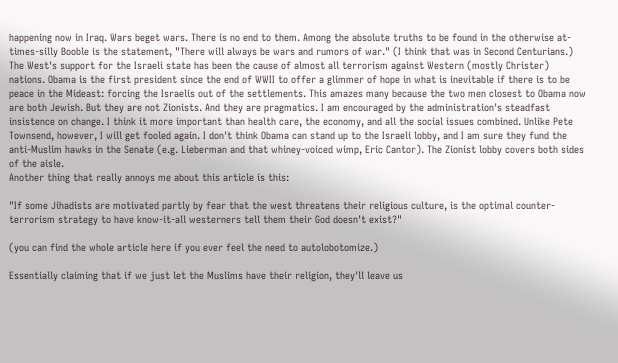happening now in Iraq. Wars beget wars. There is no end to them. Among the absolute truths to be found in the otherwise at-times-silly Booble is the statement, "There will always be wars and rumors of war." (I think that was in Second Centurians.) The West's support for the Israeli state has been the cause of almost all terrorism against Western (mostly Christer) nations. Obama is the first president since the end of WWII to offer a glimmer of hope in what is inevitable if there is to be peace in the Mideast: forcing the Israelis out of the settlements. This amazes many because the two men closest to Obama now are both Jewish. But they are not Zionists. And they are pragmatics. I am encouraged by the administration's steadfast insistence on change. I think it more important than health care, the economy, and all the social issues combined. Unlike Pete Townsend, however, I will get fooled again. I don't think Obama can stand up to the Israeli lobby, and I am sure they fund the anti-Muslim hawks in the Senate (e.g. Lieberman and that whiney-voiced wimp, Eric Cantor). The Zionist lobby covers both sides of the aisle.
Another thing that really annoys me about this article is this:

"If some Jihadists are motivated partly by fear that the west threatens their religious culture, is the optimal counter-terrorism strategy to have know-it-all westerners tell them their God doesn't exist?"

(you can find the whole article here if you ever feel the need to autolobotomize.)

Essentially claiming that if we just let the Muslims have their religion, they'll leave us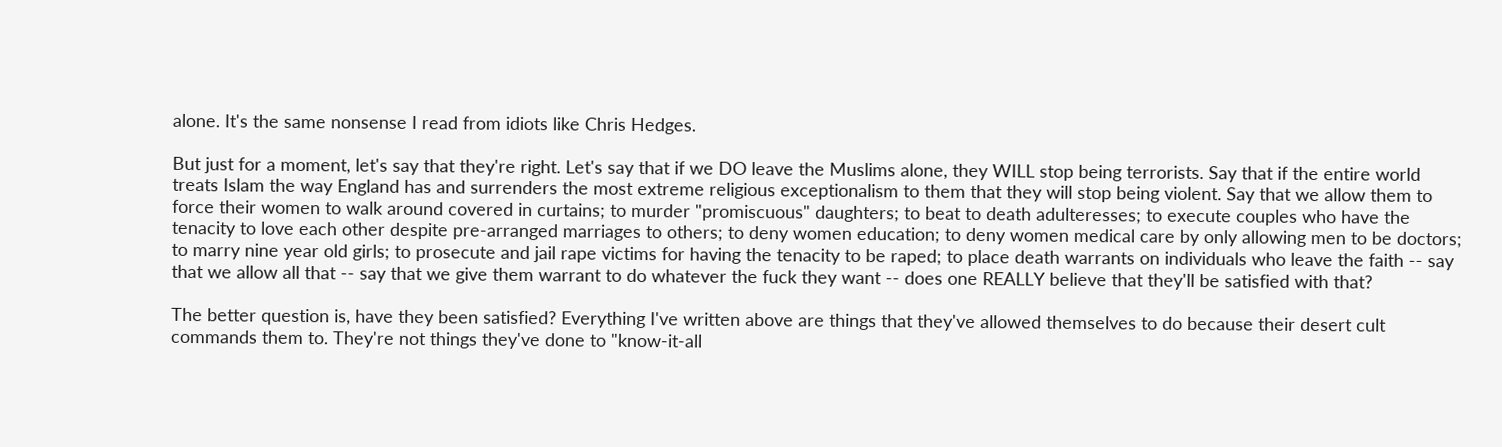alone. It's the same nonsense I read from idiots like Chris Hedges.

But just for a moment, let's say that they're right. Let's say that if we DO leave the Muslims alone, they WILL stop being terrorists. Say that if the entire world treats Islam the way England has and surrenders the most extreme religious exceptionalism to them that they will stop being violent. Say that we allow them to force their women to walk around covered in curtains; to murder "promiscuous" daughters; to beat to death adulteresses; to execute couples who have the tenacity to love each other despite pre-arranged marriages to others; to deny women education; to deny women medical care by only allowing men to be doctors; to marry nine year old girls; to prosecute and jail rape victims for having the tenacity to be raped; to place death warrants on individuals who leave the faith -- say that we allow all that -- say that we give them warrant to do whatever the fuck they want -- does one REALLY believe that they'll be satisfied with that?

The better question is, have they been satisfied? Everything I've written above are things that they've allowed themselves to do because their desert cult commands them to. They're not things they've done to "know-it-all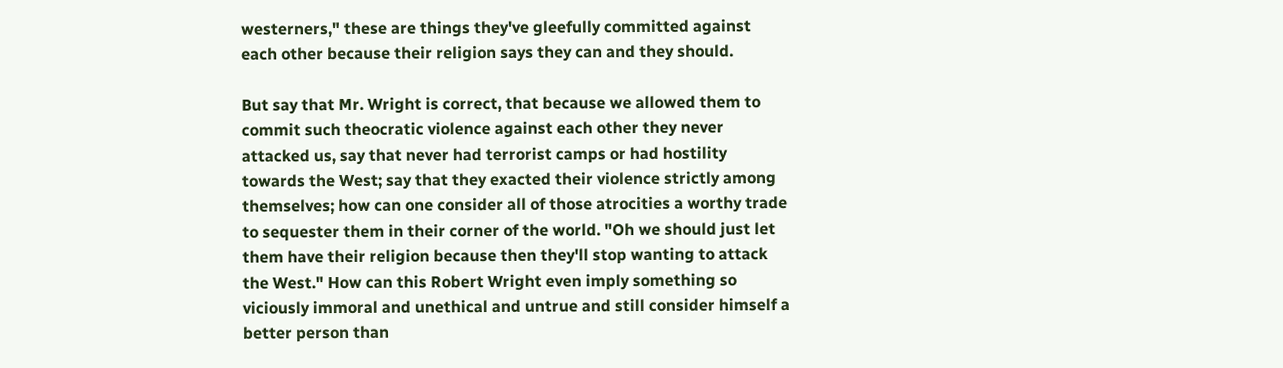westerners," these are things they've gleefully committed against each other because their religion says they can and they should.

But say that Mr. Wright is correct, that because we allowed them to commit such theocratic violence against each other they never attacked us, say that never had terrorist camps or had hostility towards the West; say that they exacted their violence strictly among themselves; how can one consider all of those atrocities a worthy trade to sequester them in their corner of the world. "Oh we should just let them have their religion because then they'll stop wanting to attack the West." How can this Robert Wright even imply something so viciously immoral and unethical and untrue and still consider himself a better person than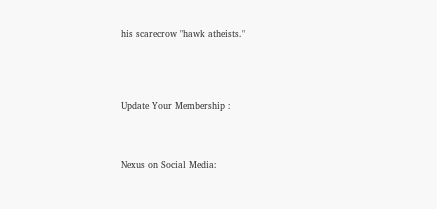his scarecrow "hawk atheists."




Update Your Membership :



Nexus on Social Media: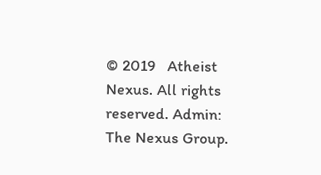© 2019   Atheist Nexus. All rights reserved. Admin: The Nexus Group.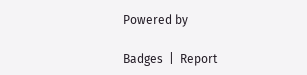Powered by

Badges  |  Report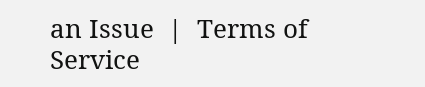an Issue  |  Terms of Service